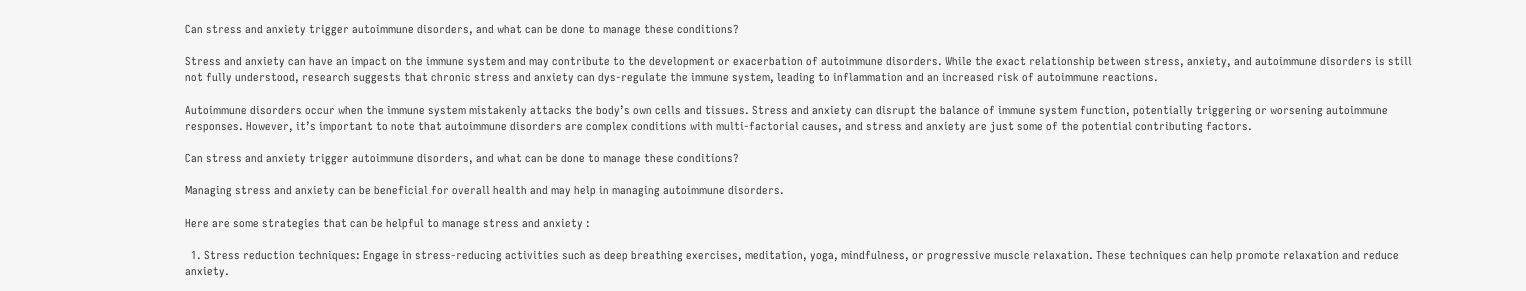Can stress and anxiety trigger autoimmune disorders, and what can be done to manage these conditions?

Stress and anxiety can have an impact on the immune system and may contribute to the development or exacerbation of autoimmune disorders. While the exact relationship between stress, anxiety, and autoimmune disorders is still not fully understood, research suggests that chronic stress and anxiety can dys-regulate the immune system, leading to inflammation and an increased risk of autoimmune reactions.

Autoimmune disorders occur when the immune system mistakenly attacks the body’s own cells and tissues. Stress and anxiety can disrupt the balance of immune system function, potentially triggering or worsening autoimmune responses. However, it’s important to note that autoimmune disorders are complex conditions with multi-factorial causes, and stress and anxiety are just some of the potential contributing factors.

Can stress and anxiety trigger autoimmune disorders, and what can be done to manage these conditions?

Managing stress and anxiety can be beneficial for overall health and may help in managing autoimmune disorders.

Here are some strategies that can be helpful to manage stress and anxiety :

  1. Stress reduction techniques: Engage in stress-reducing activities such as deep breathing exercises, meditation, yoga, mindfulness, or progressive muscle relaxation. These techniques can help promote relaxation and reduce anxiety.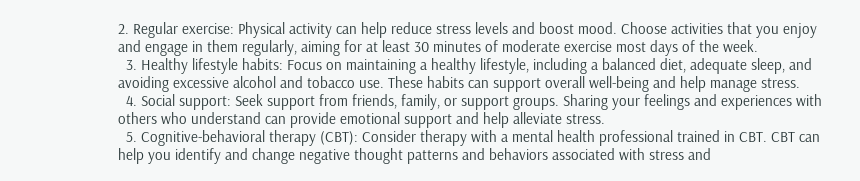2. Regular exercise: Physical activity can help reduce stress levels and boost mood. Choose activities that you enjoy and engage in them regularly, aiming for at least 30 minutes of moderate exercise most days of the week.
  3. Healthy lifestyle habits: Focus on maintaining a healthy lifestyle, including a balanced diet, adequate sleep, and avoiding excessive alcohol and tobacco use. These habits can support overall well-being and help manage stress.
  4. Social support: Seek support from friends, family, or support groups. Sharing your feelings and experiences with others who understand can provide emotional support and help alleviate stress.
  5. Cognitive-behavioral therapy (CBT): Consider therapy with a mental health professional trained in CBT. CBT can help you identify and change negative thought patterns and behaviors associated with stress and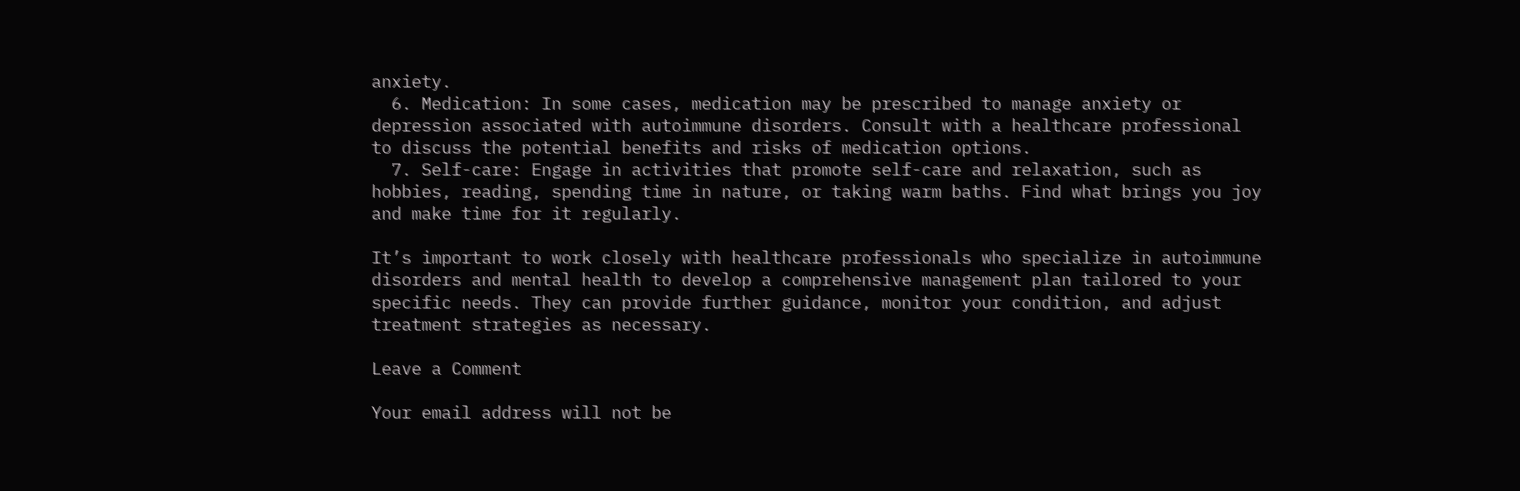anxiety.
  6. Medication: In some cases, medication may be prescribed to manage anxiety or depression associated with autoimmune disorders. Consult with a healthcare professional to discuss the potential benefits and risks of medication options.
  7. Self-care: Engage in activities that promote self-care and relaxation, such as hobbies, reading, spending time in nature, or taking warm baths. Find what brings you joy and make time for it regularly.

It’s important to work closely with healthcare professionals who specialize in autoimmune disorders and mental health to develop a comprehensive management plan tailored to your specific needs. They can provide further guidance, monitor your condition, and adjust treatment strategies as necessary.

Leave a Comment

Your email address will not be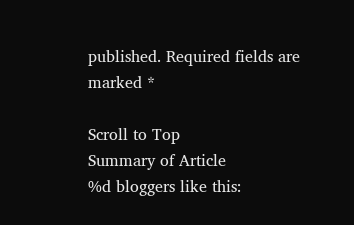published. Required fields are marked *

Scroll to Top
Summary of Article
%d bloggers like this: